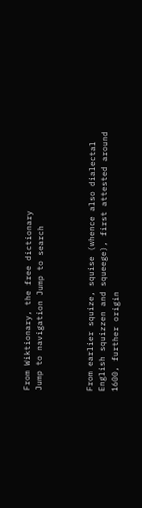From Wiktionary, the free dictionary
Jump to navigation Jump to search



From earlier squize, squise (whence also dialectal English squizzen and squeege), first attested around 1600, further origin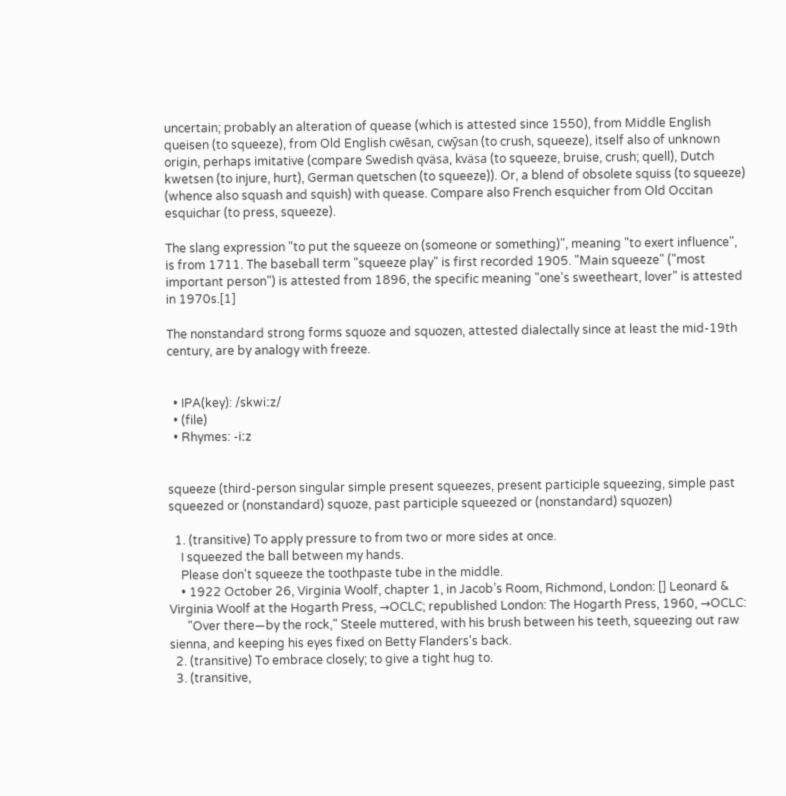uncertain; probably an alteration of quease (which is attested since 1550), from Middle English queisen (to squeeze), from Old English cwēsan, cwȳsan (to crush, squeeze), itself also of unknown origin, perhaps imitative (compare Swedish qväsa, kväsa (to squeeze, bruise, crush; quell), Dutch kwetsen (to injure, hurt), German quetschen (to squeeze)). Or, a blend of obsolete squiss (to squeeze) (whence also squash and squish) with quease. Compare also French esquicher from Old Occitan esquichar (to press, squeeze).

The slang expression "to put the squeeze on (someone or something)", meaning "to exert influence", is from 1711. The baseball term "squeeze play" is first recorded 1905. "Main squeeze" ("most important person") is attested from 1896, the specific meaning "one's sweetheart, lover" is attested in 1970s.[1]

The nonstandard strong forms squoze and squozen, attested dialectally since at least the mid-19th century, are by analogy with freeze.


  • IPA(key): /skwiːz/
  • (file)
  • Rhymes: -iːz


squeeze (third-person singular simple present squeezes, present participle squeezing, simple past squeezed or (nonstandard) squoze, past participle squeezed or (nonstandard) squozen)

  1. (transitive) To apply pressure to from two or more sides at once.
    I squeezed the ball between my hands.
    Please don't squeeze the toothpaste tube in the middle.
    • 1922 October 26, Virginia Woolf, chapter 1, in Jacob’s Room, Richmond, London: [] Leonard & Virginia Woolf at the Hogarth Press, →OCLC; republished London: The Hogarth Press, 1960, →OCLC:
      "Over there—by the rock," Steele muttered, with his brush between his teeth, squeezing out raw sienna, and keeping his eyes fixed on Betty Flanders's back.
  2. (transitive) To embrace closely; to give a tight hug to.
  3. (transitive,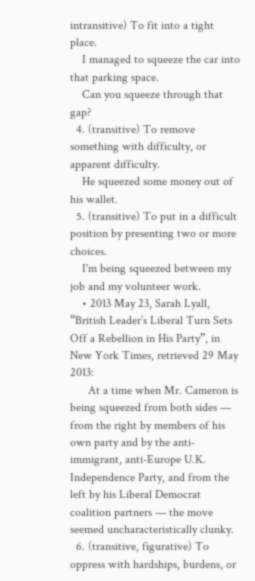intransitive) To fit into a tight place.
    I managed to squeeze the car into that parking space.
    Can you squeeze through that gap?
  4. (transitive) To remove something with difficulty, or apparent difficulty.
    He squeezed some money out of his wallet.
  5. (transitive) To put in a difficult position by presenting two or more choices.
    I'm being squeezed between my job and my volunteer work.
    • 2013 May 23, Sarah Lyall, “British Leader’s Liberal Turn Sets Off a Rebellion in His Party”, in New York Times, retrieved 29 May 2013:
      At a time when Mr. Cameron is being squeezed from both sides — from the right by members of his own party and by the anti-immigrant, anti-Europe U.K. Independence Party, and from the left by his Liberal Democrat coalition partners — the move seemed uncharacteristically clunky.
  6. (transitive, figurative) To oppress with hardships, burdens, or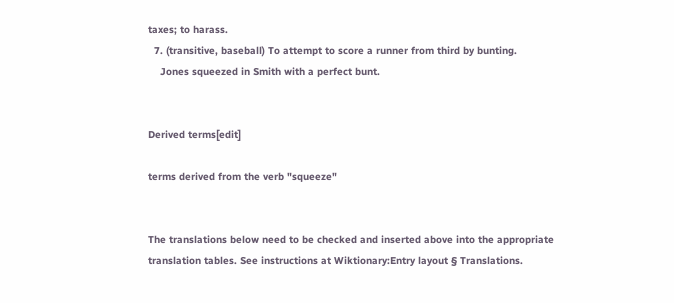taxes; to harass.
  7. (transitive, baseball) To attempt to score a runner from third by bunting.
    Jones squeezed in Smith with a perfect bunt.


Derived terms[edit]

terms derived from the verb "squeeze"


The translations below need to be checked and inserted above into the appropriate translation tables. See instructions at Wiktionary:Entry layout § Translations.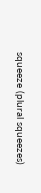squeeze (plural squeezes)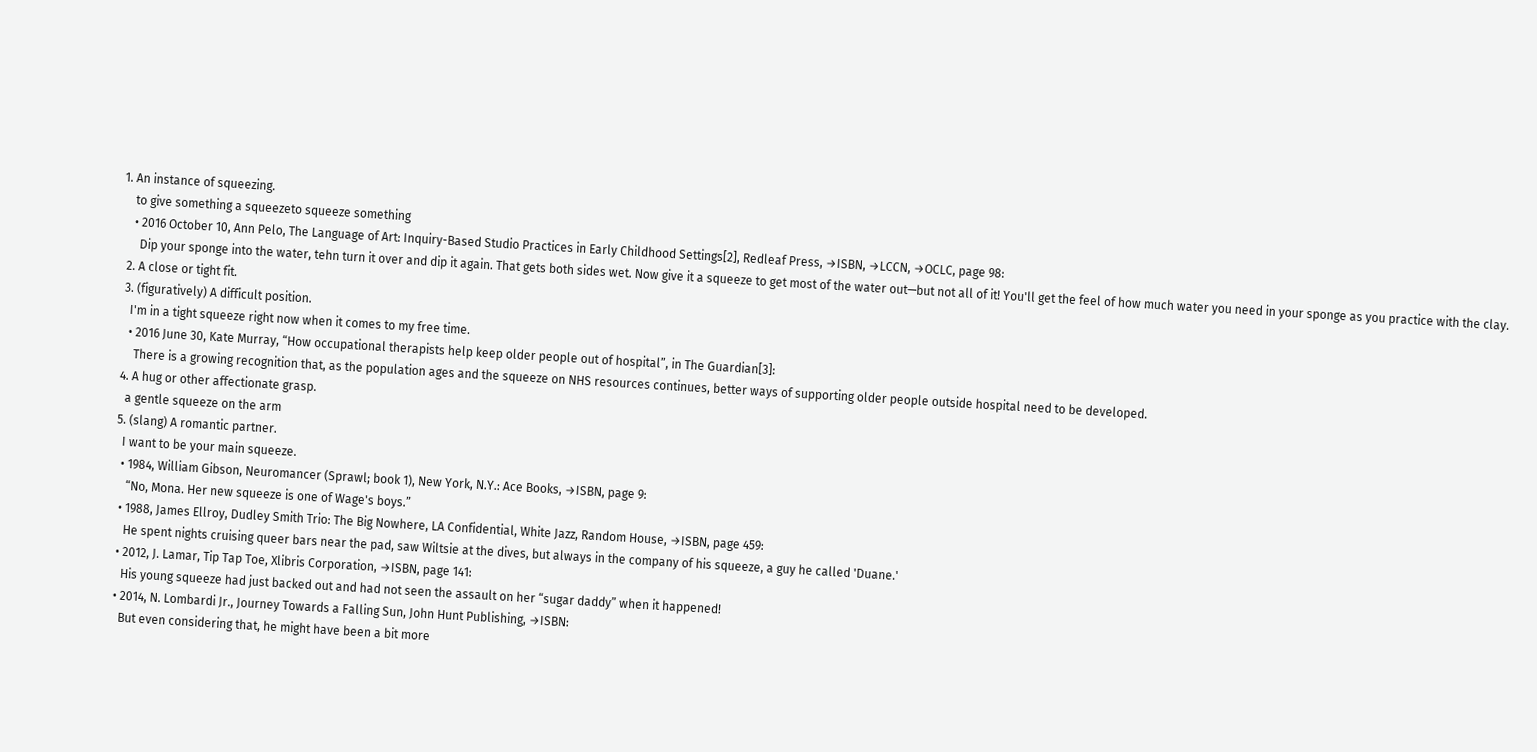1. An instance of squeezing.
    to give something a squeezeto squeeze something
    • 2016 October 10, Ann Pelo, The Language of Art: Inquiry-Based Studio Practices in Early Childhood Settings[2], Redleaf Press, →ISBN, →LCCN, →OCLC, page 98:
      Dip your sponge into the water, tehn turn it over and dip it again. That gets both sides wet. Now give it a squeeze to get most of the water out—but not all of it! You'll get the feel of how much water you need in your sponge as you practice with the clay.
  2. A close or tight fit.
  3. (figuratively) A difficult position.
    I'm in a tight squeeze right now when it comes to my free time.
    • 2016 June 30, Kate Murray, “How occupational therapists help keep older people out of hospital”, in The Guardian[3]:
      There is a growing recognition that, as the population ages and the squeeze on NHS resources continues, better ways of supporting older people outside hospital need to be developed.
  4. A hug or other affectionate grasp.
    a gentle squeeze on the arm
  5. (slang) A romantic partner.
    I want to be your main squeeze.
    • 1984, William Gibson, Neuromancer (Sprawl; book 1), New York, N.Y.: Ace Books, →ISBN, page 9:
      “No, Mona. Her new squeeze is one of Wage's boys.”
    • 1988, James Ellroy, Dudley Smith Trio: The Big Nowhere, LA Confidential, White Jazz, Random House, →ISBN, page 459:
      He spent nights cruising queer bars near the pad, saw Wiltsie at the dives, but always in the company of his squeeze, a guy he called 'Duane.'
    • 2012, J. Lamar, Tip Tap Toe, Xlibris Corporation, →ISBN, page 141:
      His young squeeze had just backed out and had not seen the assault on her “sugar daddy” when it happened!
    • 2014, N. Lombardi Jr., Journey Towards a Falling Sun, John Hunt Publishing, →ISBN:
      But even considering that, he might have been a bit more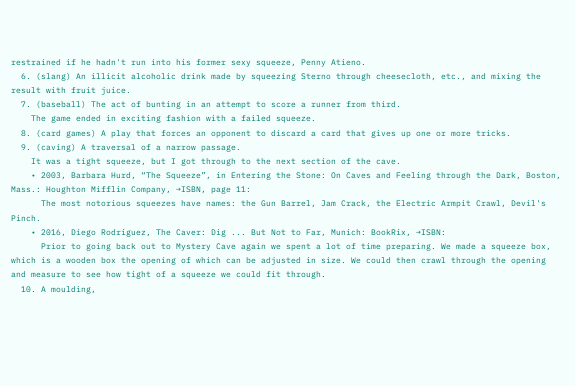restrained if he hadn't run into his former sexy squeeze, Penny Atieno.
  6. (slang) An illicit alcoholic drink made by squeezing Sterno through cheesecloth, etc., and mixing the result with fruit juice.
  7. (baseball) The act of bunting in an attempt to score a runner from third.
    The game ended in exciting fashion with a failed squeeze.
  8. (card games) A play that forces an opponent to discard a card that gives up one or more tricks.
  9. (caving) A traversal of a narrow passage.
    It was a tight squeeze, but I got through to the next section of the cave.
    • 2003, Barbara Hurd, “The Squeeze”, in Entering the Stone: On Caves and Feeling through the Dark, Boston, Mass.: Houghton Mifflin Company, →ISBN, page 11:
      The most notorious squeezes have names: the Gun Barrel, Jam Crack, the Electric Armpit Crawl, Devil's Pinch.
    • 2016, Diego Rodriguez, The Caver: Dig ... But Not to Far, Munich: BookRix, →ISBN:
      Prior to going back out to Mystery Cave again we spent a lot of time preparing. We made a squeeze box, which is a wooden box the opening of which can be adjusted in size. We could then crawl through the opening and measure to see how tight of a squeeze we could fit through.
  10. A moulding,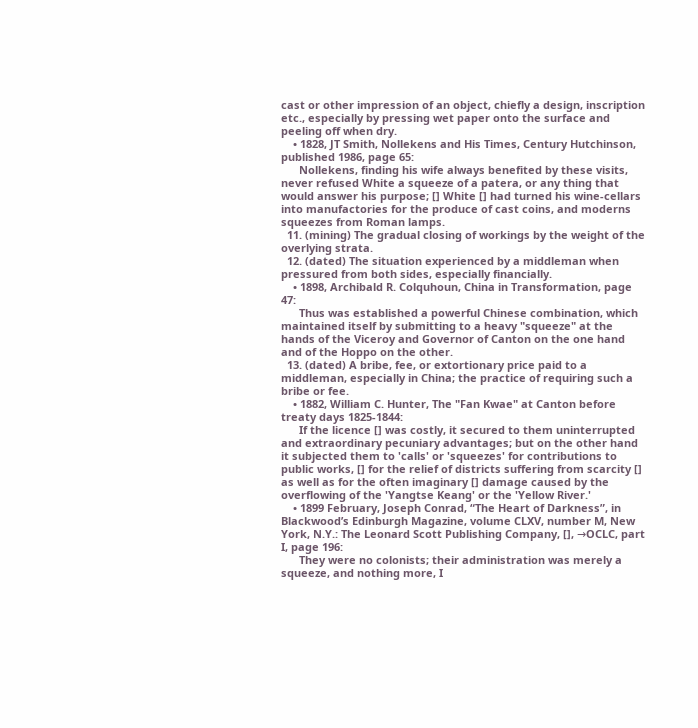cast or other impression of an object, chiefly a design, inscription etc., especially by pressing wet paper onto the surface and peeling off when dry.
    • 1828, JT Smith, Nollekens and His Times, Century Hutchinson, published 1986, page 65:
      Nollekens, finding his wife always benefited by these visits, never refused White a squeeze of a patera, or any thing that would answer his purpose; [] White [] had turned his wine-cellars into manufactories for the produce of cast coins, and moderns squeezes from Roman lamps.
  11. (mining) The gradual closing of workings by the weight of the overlying strata.
  12. (dated) The situation experienced by a middleman when pressured from both sides, especially financially.
    • 1898, Archibald R. Colquhoun, China in Transformation, page 47:
      Thus was established a powerful Chinese combination, which maintained itself by submitting to a heavy "squeeze" at the hands of the Viceroy and Governor of Canton on the one hand and of the Hoppo on the other.
  13. (dated) A bribe, fee, or extortionary price paid to a middleman, especially in China; the practice of requiring such a bribe or fee.
    • 1882, William C. Hunter, The "Fan Kwae" at Canton before treaty days 1825-1844:
      If the licence [] was costly, it secured to them uninterrupted and extraordinary pecuniary advantages; but on the other hand it subjected them to 'calls' or 'squeezes' for contributions to public works, [] for the relief of districts suffering from scarcity [] as well as for the often imaginary [] damage caused by the overflowing of the 'Yangtse Keang' or the 'Yellow River.'
    • 1899 February, Joseph Conrad, “The Heart of Darkness”, in Blackwood’s Edinburgh Magazine, volume CLXV, number M, New York, N.Y.: The Leonard Scott Publishing Company, [], →OCLC, part I, page 196:
      They were no colonists; their administration was merely a squeeze, and nothing more, I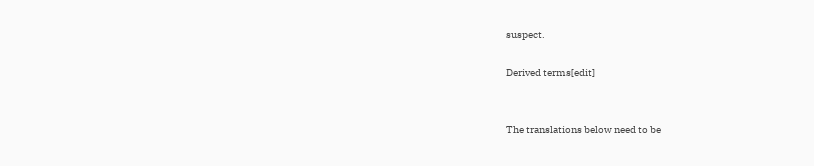suspect.

Derived terms[edit]


The translations below need to be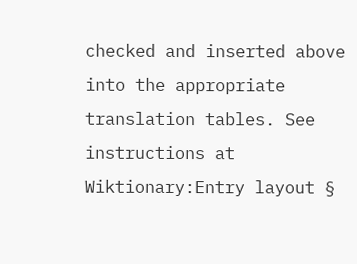checked and inserted above into the appropriate translation tables. See instructions at Wiktionary:Entry layout §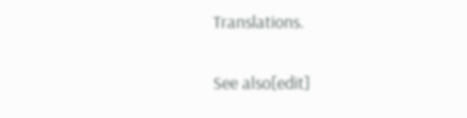Translations.

See also[edit]